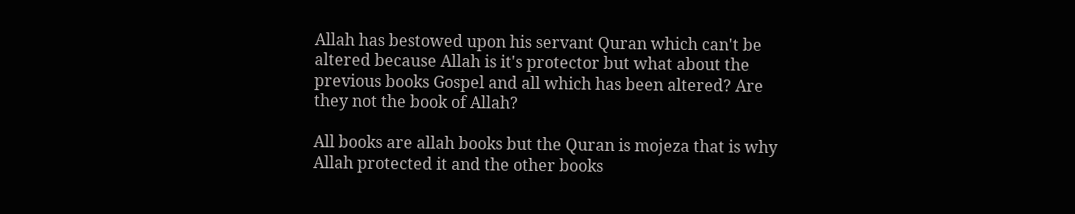Allah has bestowed upon his servant Quran which can't be altered because Allah is it's protector but what about the previous books Gospel and all which has been altered? Are they not the book of Allah?

All books are allah books but the Quran is mojeza that is why Allah protected it and the other books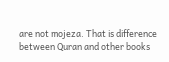are not mojeza. That is difference between Quran and other books